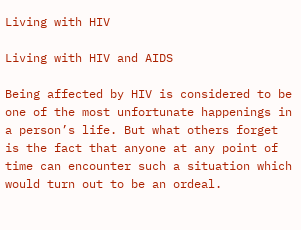Living with HIV

Living with HIV and AIDS

Being affected by HIV is considered to be one of the most unfortunate happenings in a person’s life. But what others forget is the fact that anyone at any point of time can encounter such a situation which would turn out to be an ordeal.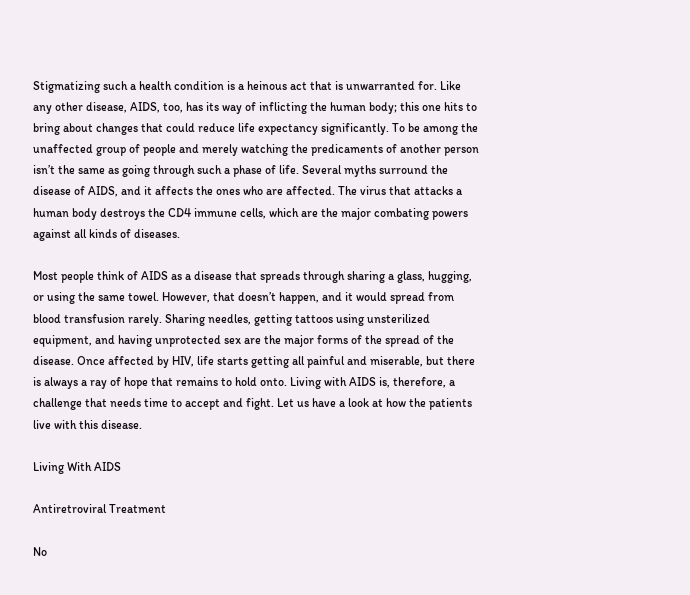Stigmatizing such a health condition is a heinous act that is unwarranted for. Like any other disease, AIDS, too, has its way of inflicting the human body; this one hits to bring about changes that could reduce life expectancy significantly. To be among the unaffected group of people and merely watching the predicaments of another person isn’t the same as going through such a phase of life. Several myths surround the disease of AIDS, and it affects the ones who are affected. The virus that attacks a human body destroys the CD4 immune cells, which are the major combating powers against all kinds of diseases.

Most people think of AIDS as a disease that spreads through sharing a glass, hugging, or using the same towel. However, that doesn’t happen, and it would spread from blood transfusion rarely. Sharing needles, getting tattoos using unsterilized equipment, and having unprotected sex are the major forms of the spread of the disease. Once affected by HIV, life starts getting all painful and miserable, but there is always a ray of hope that remains to hold onto. Living with AIDS is, therefore, a challenge that needs time to accept and fight. Let us have a look at how the patients live with this disease.

Living With AIDS

Antiretroviral Treatment

No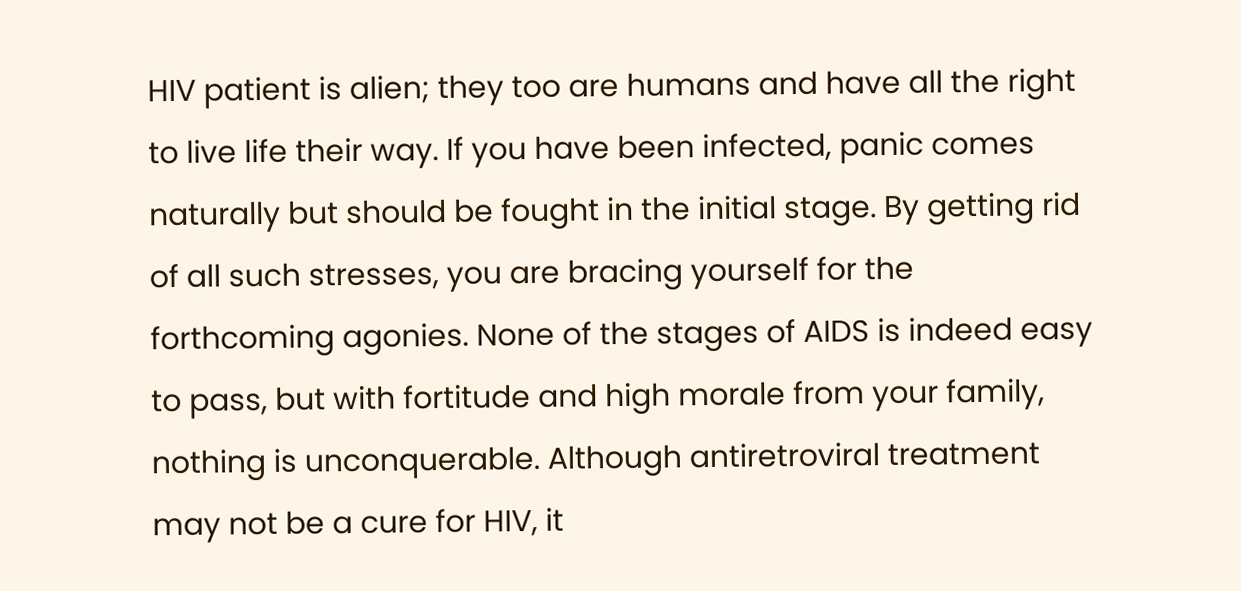HIV patient is alien; they too are humans and have all the right to live life their way. If you have been infected, panic comes naturally but should be fought in the initial stage. By getting rid of all such stresses, you are bracing yourself for the forthcoming agonies. None of the stages of AIDS is indeed easy to pass, but with fortitude and high morale from your family, nothing is unconquerable. Although antiretroviral treatment may not be a cure for HIV, it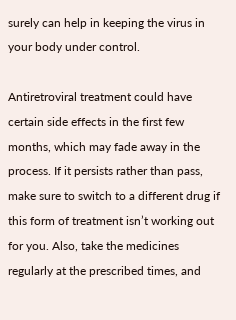surely can help in keeping the virus in your body under control.

Antiretroviral treatment could have certain side effects in the first few months, which may fade away in the process. If it persists rather than pass, make sure to switch to a different drug if this form of treatment isn’t working out for you. Also, take the medicines regularly at the prescribed times, and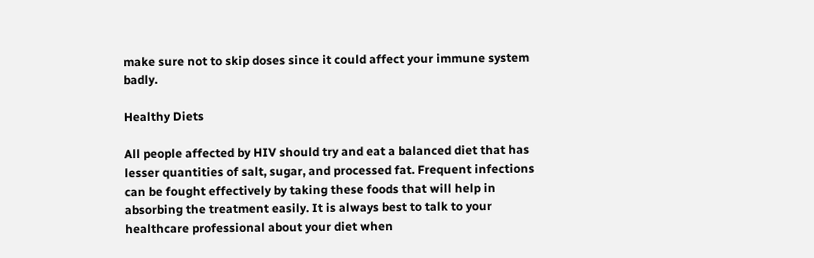make sure not to skip doses since it could affect your immune system badly.

Healthy Diets

All people affected by HIV should try and eat a balanced diet that has lesser quantities of salt, sugar, and processed fat. Frequent infections can be fought effectively by taking these foods that will help in absorbing the treatment easily. It is always best to talk to your healthcare professional about your diet when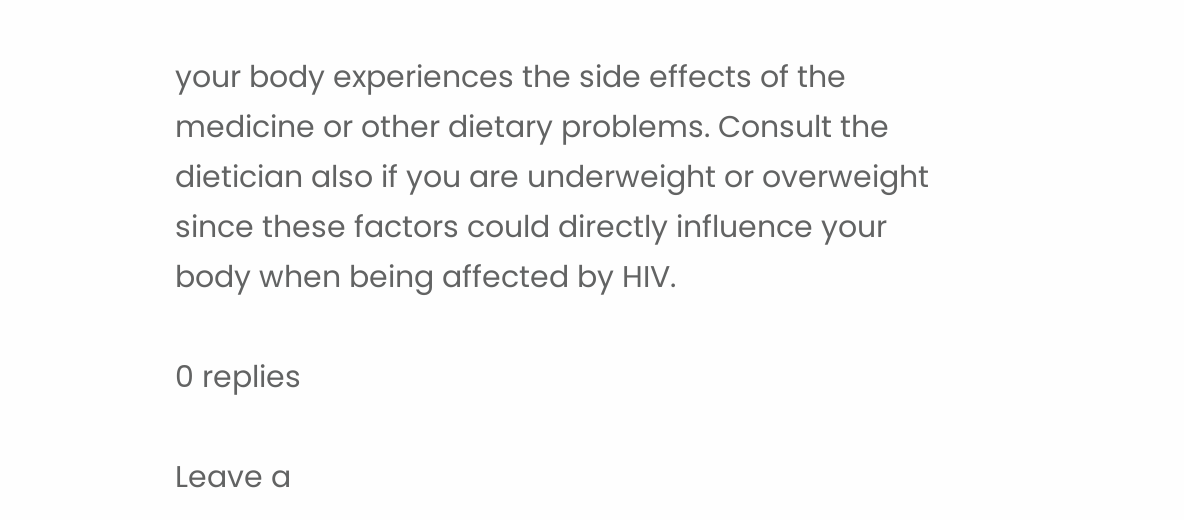your body experiences the side effects of the medicine or other dietary problems. Consult the dietician also if you are underweight or overweight since these factors could directly influence your body when being affected by HIV.

0 replies

Leave a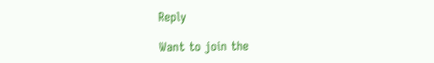Reply

Want to join the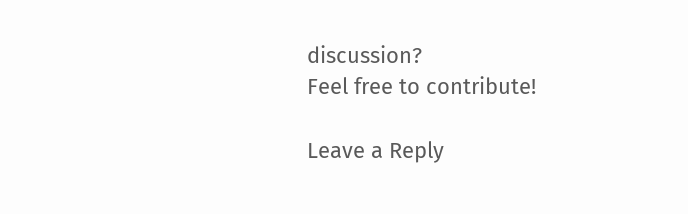discussion?
Feel free to contribute!

Leave a Reply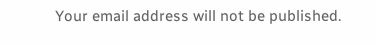Your email address will not be published.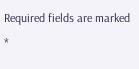Required fields are marked *